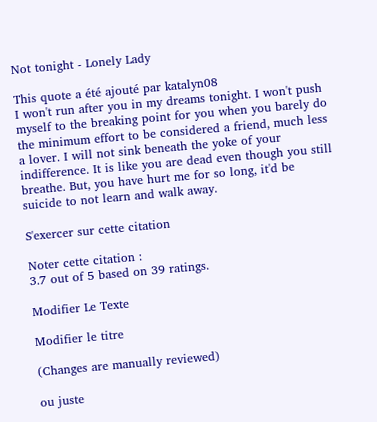Not tonight - Lonely Lady

This quote a été ajouté par katalyn08
I won't run after you in my dreams tonight. I won't push myself to the breaking point for you when you barely do the minimum effort to be considered a friend, much less a lover. I will not sink beneath the yoke of your indifference. It is like you are dead even though you still breathe. But, you have hurt me for so long, it'd be suicide to not learn and walk away.

S'exercer sur cette citation

Noter cette citation :
3.7 out of 5 based on 39 ratings.

Modifier Le Texte

Modifier le titre

(Changes are manually reviewed)

ou juste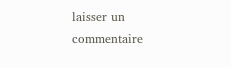laisser un commentaire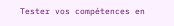Tester vos compétences en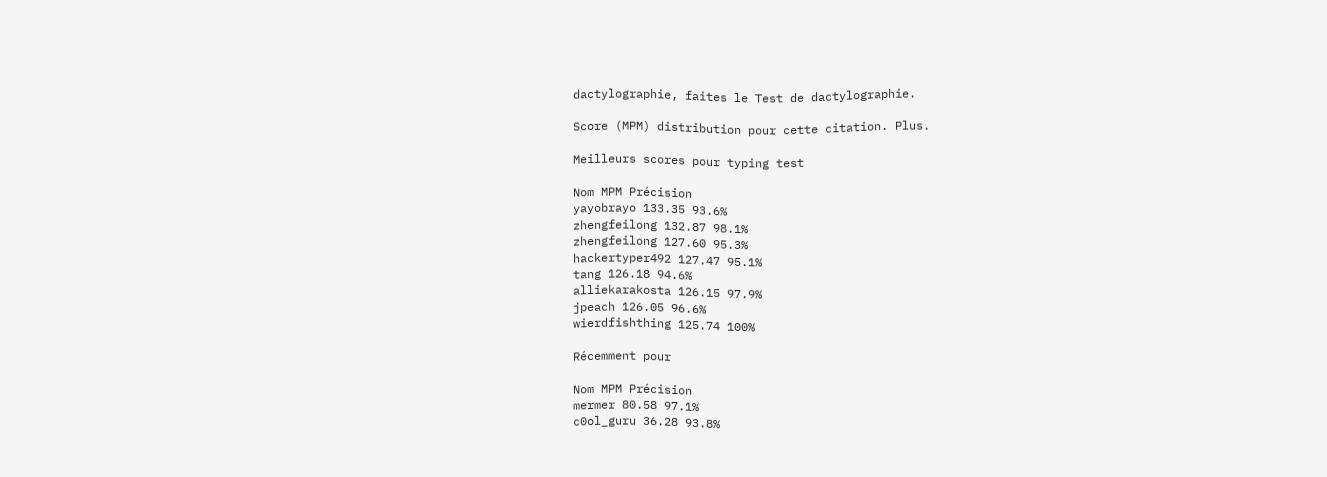dactylographie, faites le Test de dactylographie.

Score (MPM) distribution pour cette citation. Plus.

Meilleurs scores pour typing test

Nom MPM Précision
yayobrayo 133.35 93.6%
zhengfeilong 132.87 98.1%
zhengfeilong 127.60 95.3%
hackertyper492 127.47 95.1%
tang 126.18 94.6%
alliekarakosta 126.15 97.9%
jpeach 126.05 96.6%
wierdfishthing 125.74 100%

Récemment pour

Nom MPM Précision
mermer 80.58 97.1%
c0ol_guru 36.28 93.8%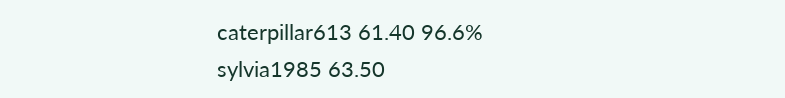caterpillar613 61.40 96.6%
sylvia1985 63.50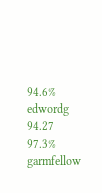94.6%
edwordg 94.27 97.3%
garmfellow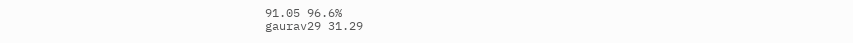91.05 96.6%
gaurav29 31.29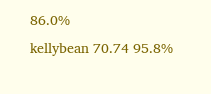86.0%
kellybean 70.74 95.8%